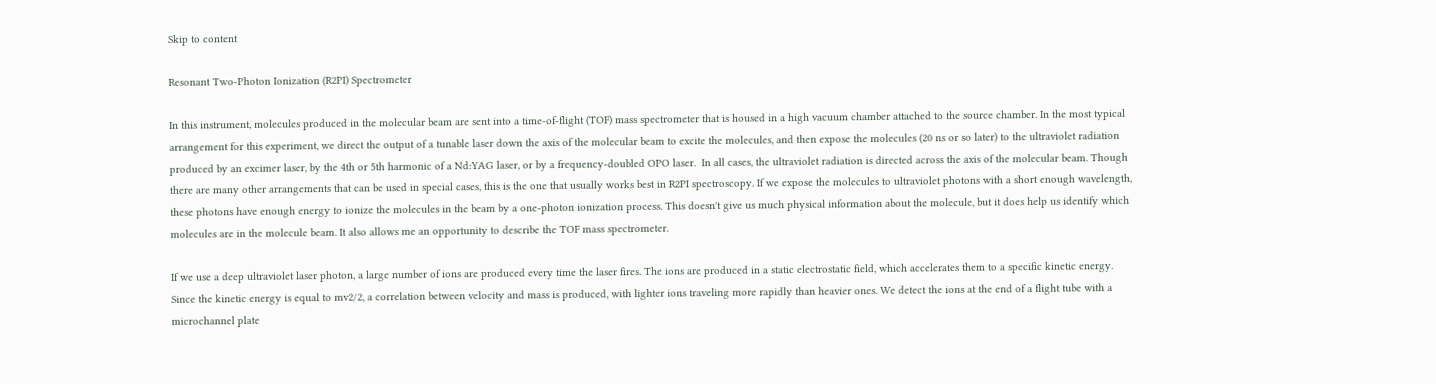Skip to content

Resonant Two-Photon Ionization (R2PI) Spectrometer

In this instrument, molecules produced in the molecular beam are sent into a time-of-flight (TOF) mass spectrometer that is housed in a high vacuum chamber attached to the source chamber. In the most typical arrangement for this experiment, we direct the output of a tunable laser down the axis of the molecular beam to excite the molecules, and then expose the molecules (20 ns or so later) to the ultraviolet radiation produced by an excimer laser, by the 4th or 5th harmonic of a Nd:YAG laser, or by a frequency-doubled OPO laser.  In all cases, the ultraviolet radiation is directed across the axis of the molecular beam. Though there are many other arrangements that can be used in special cases, this is the one that usually works best in R2PI spectroscopy. If we expose the molecules to ultraviolet photons with a short enough wavelength, these photons have enough energy to ionize the molecules in the beam by a one-photon ionization process. This doesn't give us much physical information about the molecule, but it does help us identify which molecules are in the molecule beam. It also allows me an opportunity to describe the TOF mass spectrometer.

If we use a deep ultraviolet laser photon, a large number of ions are produced every time the laser fires. The ions are produced in a static electrostatic field, which accelerates them to a specific kinetic energy. Since the kinetic energy is equal to mv2/2, a correlation between velocity and mass is produced, with lighter ions traveling more rapidly than heavier ones. We detect the ions at the end of a flight tube with a microchannel plate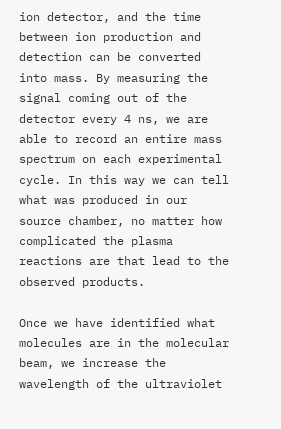ion detector, and the time between ion production and detection can be converted into mass. By measuring the signal coming out of the detector every 4 ns, we are able to record an entire mass spectrum on each experimental cycle. In this way we can tell what was produced in our source chamber, no matter how complicated the plasma reactions are that lead to the observed products.

Once we have identified what molecules are in the molecular beam, we increase the wavelength of the ultraviolet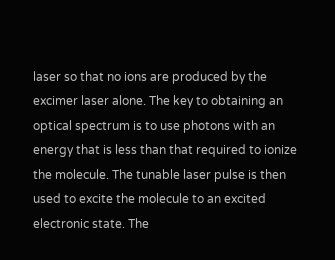laser so that no ions are produced by the excimer laser alone. The key to obtaining an optical spectrum is to use photons with an energy that is less than that required to ionize the molecule. The tunable laser pulse is then used to excite the molecule to an excited electronic state. The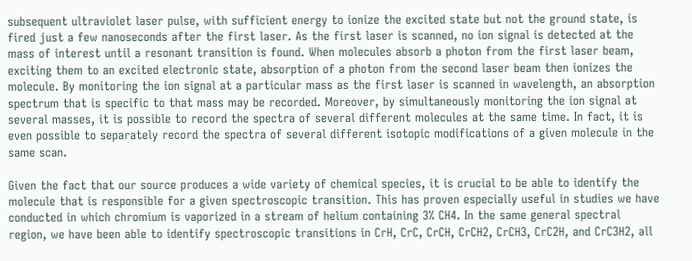subsequent ultraviolet laser pulse, with sufficient energy to ionize the excited state but not the ground state, is fired just a few nanoseconds after the first laser. As the first laser is scanned, no ion signal is detected at the mass of interest until a resonant transition is found. When molecules absorb a photon from the first laser beam, exciting them to an excited electronic state, absorption of a photon from the second laser beam then ionizes the molecule. By monitoring the ion signal at a particular mass as the first laser is scanned in wavelength, an absorption spectrum that is specific to that mass may be recorded. Moreover, by simultaneously monitoring the ion signal at several masses, it is possible to record the spectra of several different molecules at the same time. In fact, it is even possible to separately record the spectra of several different isotopic modifications of a given molecule in the same scan.

Given the fact that our source produces a wide variety of chemical species, it is crucial to be able to identify the molecule that is responsible for a given spectroscopic transition. This has proven especially useful in studies we have conducted in which chromium is vaporized in a stream of helium containing 3% CH4. In the same general spectral region, we have been able to identify spectroscopic transitions in CrH, CrC, CrCH, CrCH2, CrCH3, CrC2H, and CrC3H2, all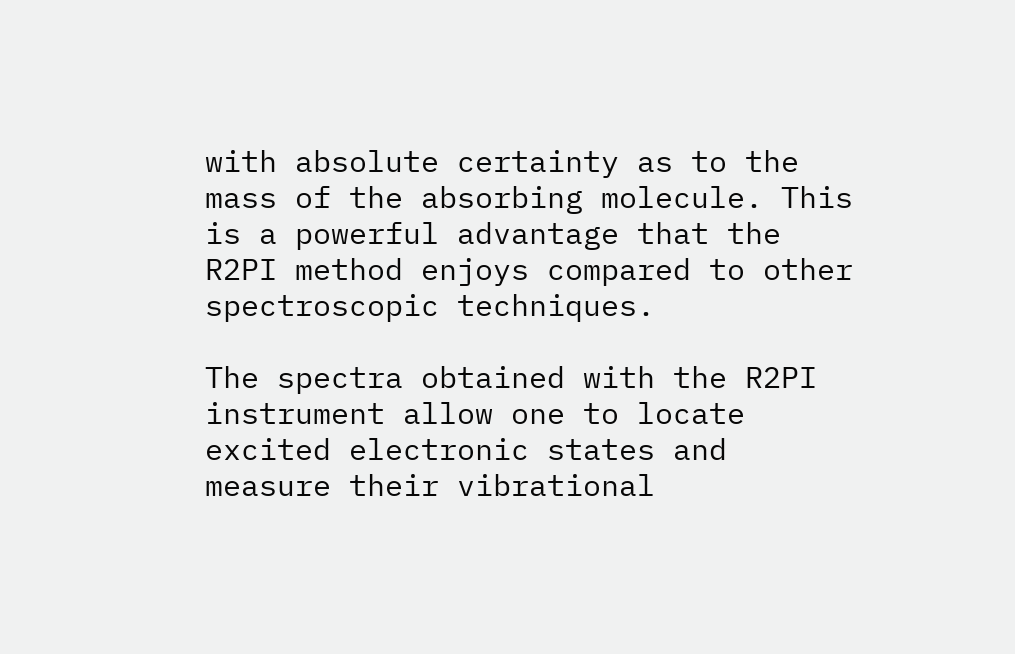with absolute certainty as to the mass of the absorbing molecule. This is a powerful advantage that the R2PI method enjoys compared to other spectroscopic techniques.

The spectra obtained with the R2PI instrument allow one to locate excited electronic states and measure their vibrational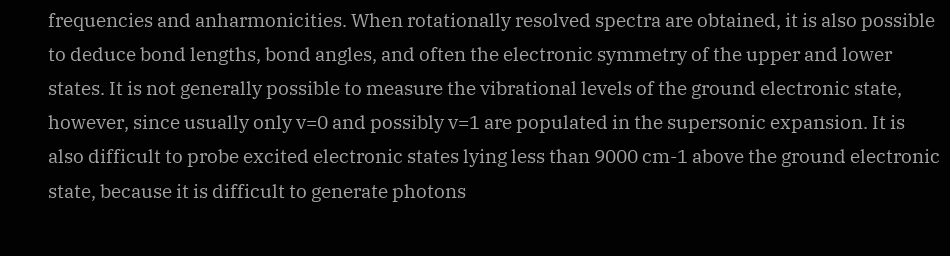frequencies and anharmonicities. When rotationally resolved spectra are obtained, it is also possible to deduce bond lengths, bond angles, and often the electronic symmetry of the upper and lower states. It is not generally possible to measure the vibrational levels of the ground electronic state, however, since usually only v=0 and possibly v=1 are populated in the supersonic expansion. It is also difficult to probe excited electronic states lying less than 9000 cm-1 above the ground electronic state, because it is difficult to generate photons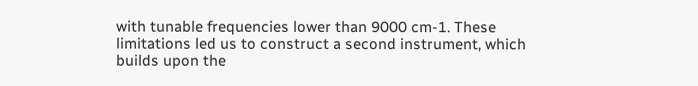with tunable frequencies lower than 9000 cm-1. These limitations led us to construct a second instrument, which builds upon the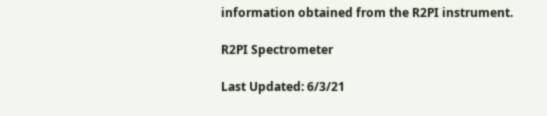information obtained from the R2PI instrument.

R2PI Spectrometer

Last Updated: 6/3/21